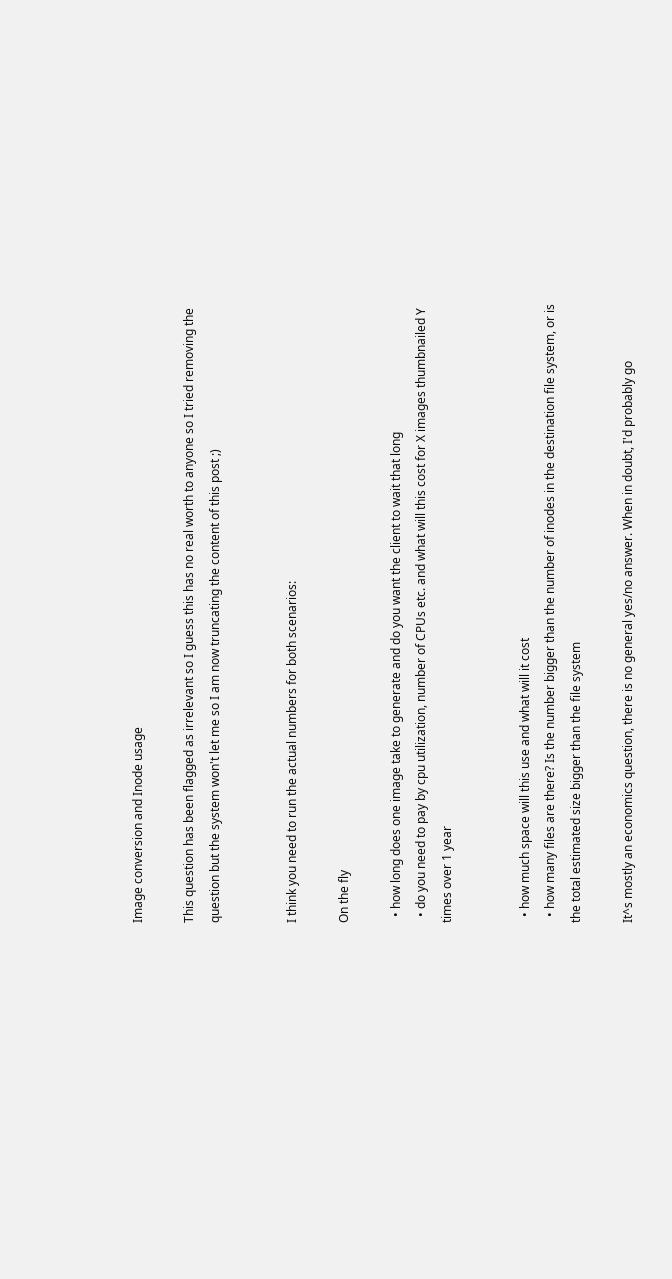Image conversion and Inode usage

This question has been flagged as irrelevant so I guess this has no real worth to anyone so I tried removing the question but the system won't let me so I am now truncating the content of this post ;)


I think you need to run the actual numbers for both scenarios:

On the fly

  • how long does one image take to generate and do you want the client to wait that long
  • do you need to pay by cpu utilization, number of CPUs etc. and what will this cost for X images thumbnailed Y times over 1 year


  • how much space will this use and what will it cost
  • how many files are there? Is the number bigger than the number of inodes in the destination file system, or is the total estimated size bigger than the file system

It^s mostly an economics question, there is no general yes/no answer. When in doubt, I'd probably go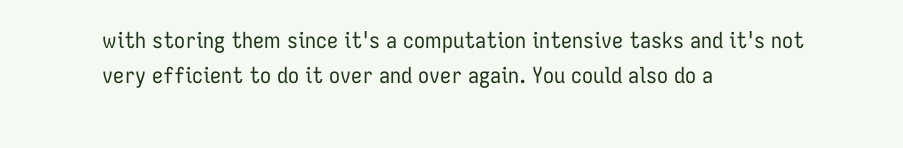with storing them since it's a computation intensive tasks and it's not very efficient to do it over and over again. You could also do a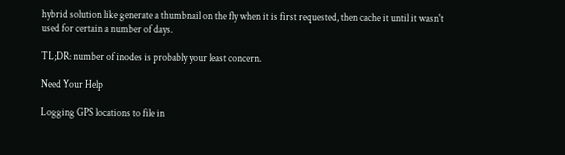hybrid solution like generate a thumbnail on the fly when it is first requested, then cache it until it wasn't used for certain a number of days.

TL;DR: number of inodes is probably your least concern.

Need Your Help

Logging GPS locations to file in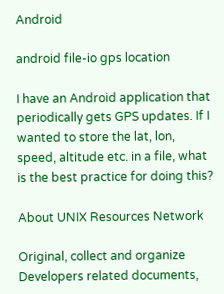Android

android file-io gps location

I have an Android application that periodically gets GPS updates. If I wanted to store the lat, lon, speed, altitude etc. in a file, what is the best practice for doing this?

About UNIX Resources Network

Original, collect and organize Developers related documents,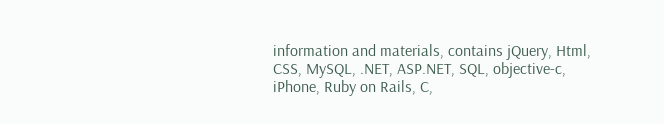information and materials, contains jQuery, Html, CSS, MySQL, .NET, ASP.NET, SQL, objective-c, iPhone, Ruby on Rails, C,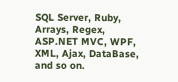SQL Server, Ruby, Arrays, Regex, ASP.NET MVC, WPF, XML, Ajax, DataBase, and so on.